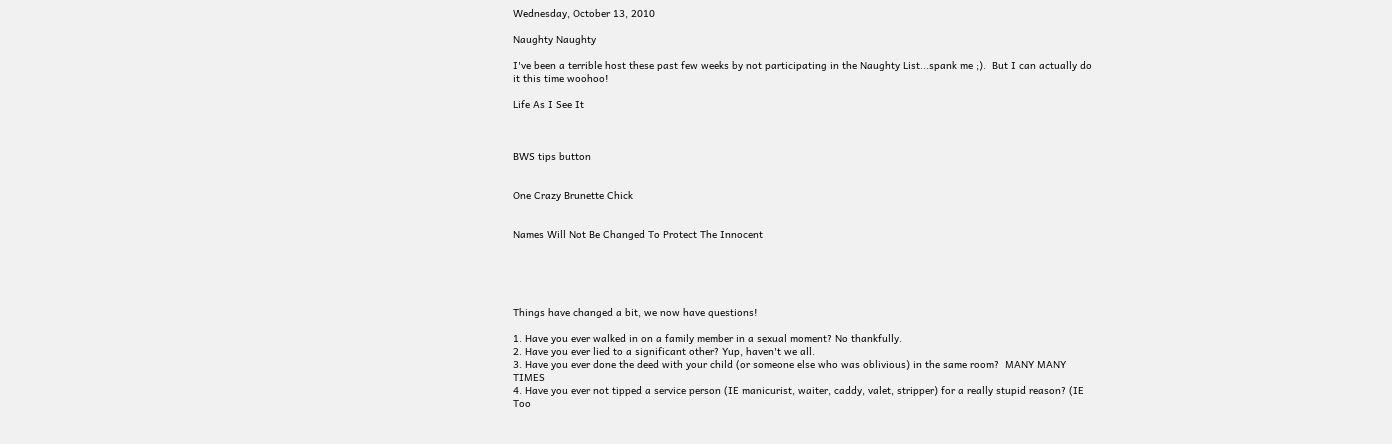Wednesday, October 13, 2010

Naughty Naughty

I've been a terrible host these past few weeks by not participating in the Naughty List...spank me ;).  But I can actually do it this time woohoo!

Life As I See It



BWS tips button


One Crazy Brunette Chick


Names Will Not Be Changed To Protect The Innocent





Things have changed a bit, we now have questions!

1. Have you ever walked in on a family member in a sexual moment? No thankfully.
2. Have you ever lied to a significant other? Yup, haven't we all.
3. Have you ever done the deed with your child (or someone else who was oblivious) in the same room?  MANY MANY TIMES
4. Have you ever not tipped a service person (IE manicurist, waiter, caddy, valet, stripper) for a really stupid reason? (IE Too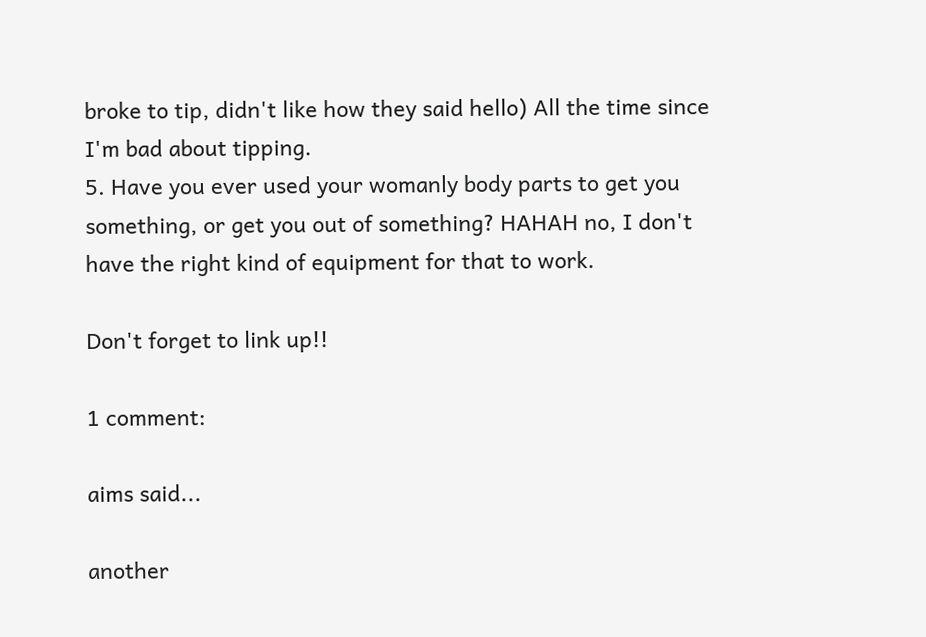broke to tip, didn't like how they said hello) All the time since I'm bad about tipping.
5. Have you ever used your womanly body parts to get you something, or get you out of something? HAHAH no, I don't have the right kind of equipment for that to work.

Don't forget to link up!!

1 comment:

aims said...

another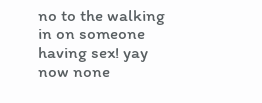no to the walking in on someone having sex! yay now none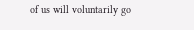of us will voluntarily go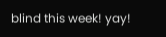blind this week! yay!